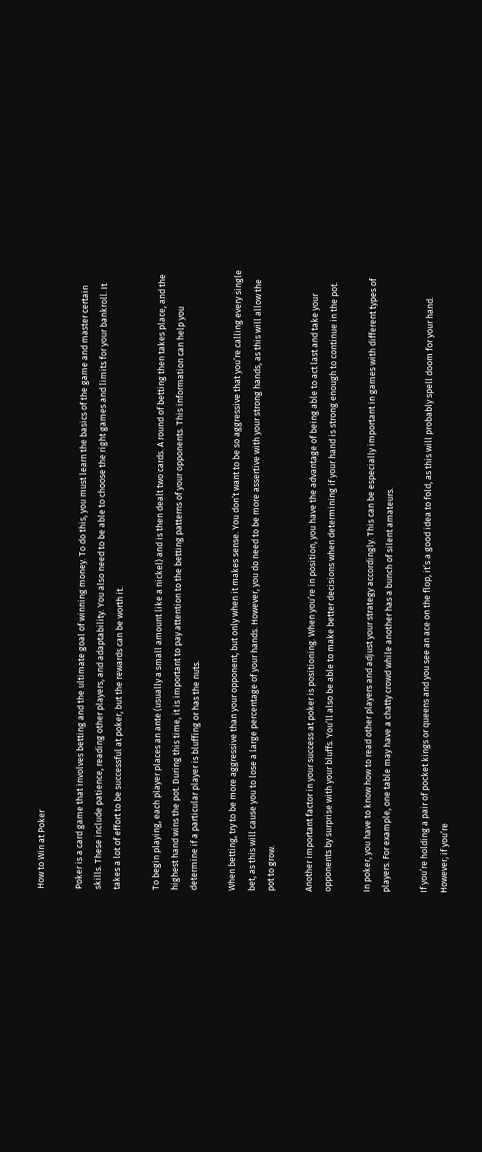How to Win at Poker

Poker is a card game that involves betting and the ultimate goal of winning money. To do this, you must learn the basics of the game and master certain skills. These include patience, reading other players, and adaptability. You also need to be able to choose the right games and limits for your bankroll. It takes a lot of effort to be successful at poker, but the rewards can be worth it.

To begin playing, each player places an ante (usually a small amount like a nickel) and is then dealt two cards. A round of betting then takes place, and the highest hand wins the pot. During this time, it is important to pay attention to the betting patterns of your opponents. This information can help you determine if a particular player is bluffing or has the nuts.

When betting, try to be more aggressive than your opponent, but only when it makes sense. You don’t want to be so aggressive that you’re calling every single bet, as this will cause you to lose a large percentage of your hands. However, you do need to be more assertive with your strong hands, as this will allow the pot to grow.

Another important factor in your success at poker is positioning. When you’re in position, you have the advantage of being able to act last and take your opponents by surprise with your bluffs. You’ll also be able to make better decisions when determining if your hand is strong enough to continue in the pot.

In poker, you have to know how to read other players and adjust your strategy accordingly. This can be especially important in games with different types of players. For example, one table may have a chatty crowd while another has a bunch of silent amateurs.

If you’re holding a pair of pocket kings or queens and you see an ace on the flop, it’s a good idea to fold, as this will probably spell doom for your hand. However, if you’re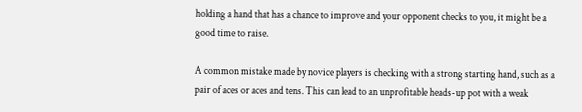holding a hand that has a chance to improve and your opponent checks to you, it might be a good time to raise.

A common mistake made by novice players is checking with a strong starting hand, such as a pair of aces or aces and tens. This can lead to an unprofitable heads-up pot with a weak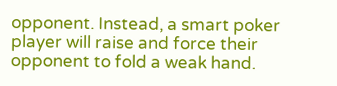opponent. Instead, a smart poker player will raise and force their opponent to fold a weak hand.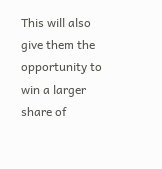This will also give them the opportunity to win a larger share of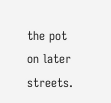the pot on later streets.